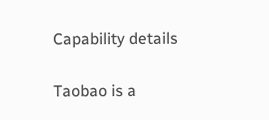Capability details

Taobao is a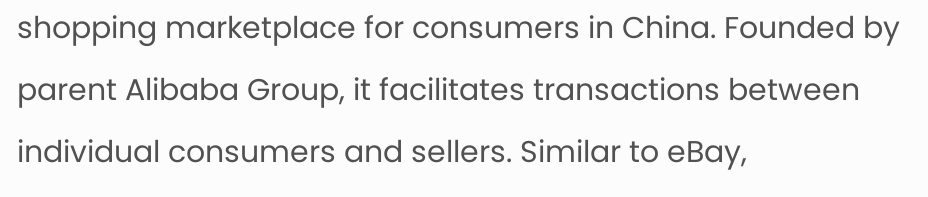shopping marketplace for consumers in China. Founded by parent Alibaba Group, it facilitates transactions between individual consumers and sellers. Similar to eBay,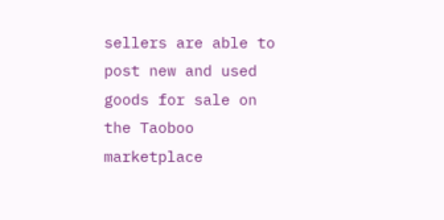sellers are able to post new and used goods for sale on the Taoboo marketplace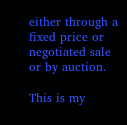either through a fixed price or negotiated sale or by auction.

This is my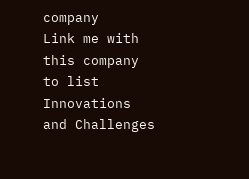company
Link me with this company to list Innovations and Challenges